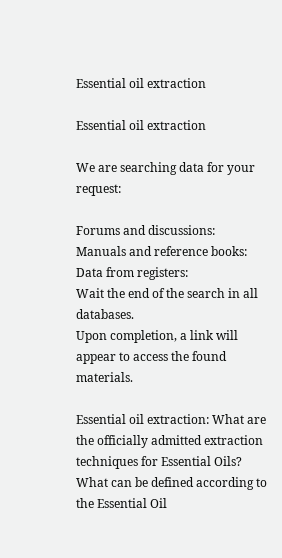Essential oil extraction

Essential oil extraction

We are searching data for your request:

Forums and discussions:
Manuals and reference books:
Data from registers:
Wait the end of the search in all databases.
Upon completion, a link will appear to access the found materials.

Essential oil extraction: What are the officially admitted extraction techniques for Essential Oils? What can be defined according to the Essential Oil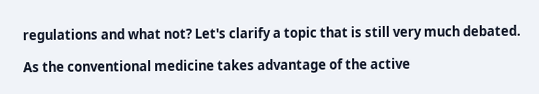regulations and what not? Let's clarify a topic that is still very much debated.

As the conventional medicine takes advantage of the active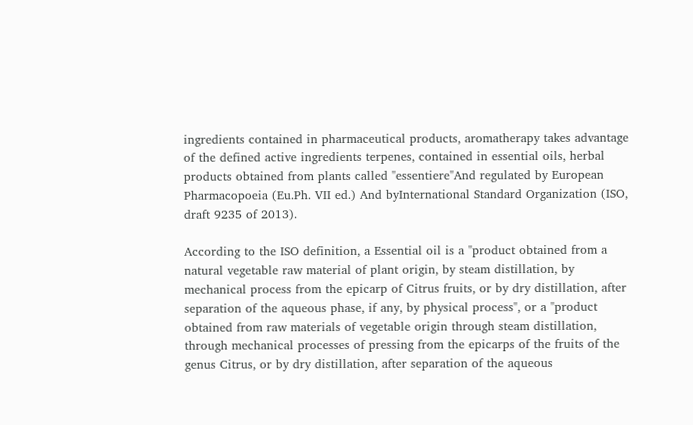ingredients contained in pharmaceutical products, aromatherapy takes advantage of the defined active ingredients terpenes, contained in essential oils, herbal products obtained from plants called "essentiere"And regulated by European Pharmacopoeia (Eu.Ph. VII ed.) And byInternational Standard Organization (ISO, draft 9235 of 2013).

According to the ISO definition, a Essential oil is a "product obtained from a natural vegetable raw material of plant origin, by steam distillation, by mechanical process from the epicarp of Citrus fruits, or by dry distillation, after separation of the aqueous phase, if any, by physical process", or a "product obtained from raw materials of vegetable origin through steam distillation, through mechanical processes of pressing from the epicarps of the fruits of the genus Citrus, or by dry distillation, after separation of the aqueous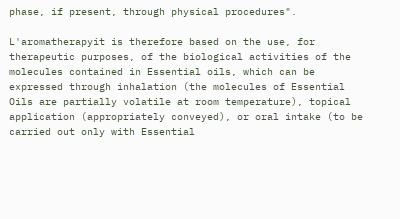phase, if present, through physical procedures".

L'aromatherapyit is therefore based on the use, for therapeutic purposes, of the biological activities of the molecules contained in Essential oils, which can be expressed through inhalation (the molecules of Essential Oils are partially volatile at room temperature), topical application (appropriately conveyed), or oral intake (to be carried out only with Essential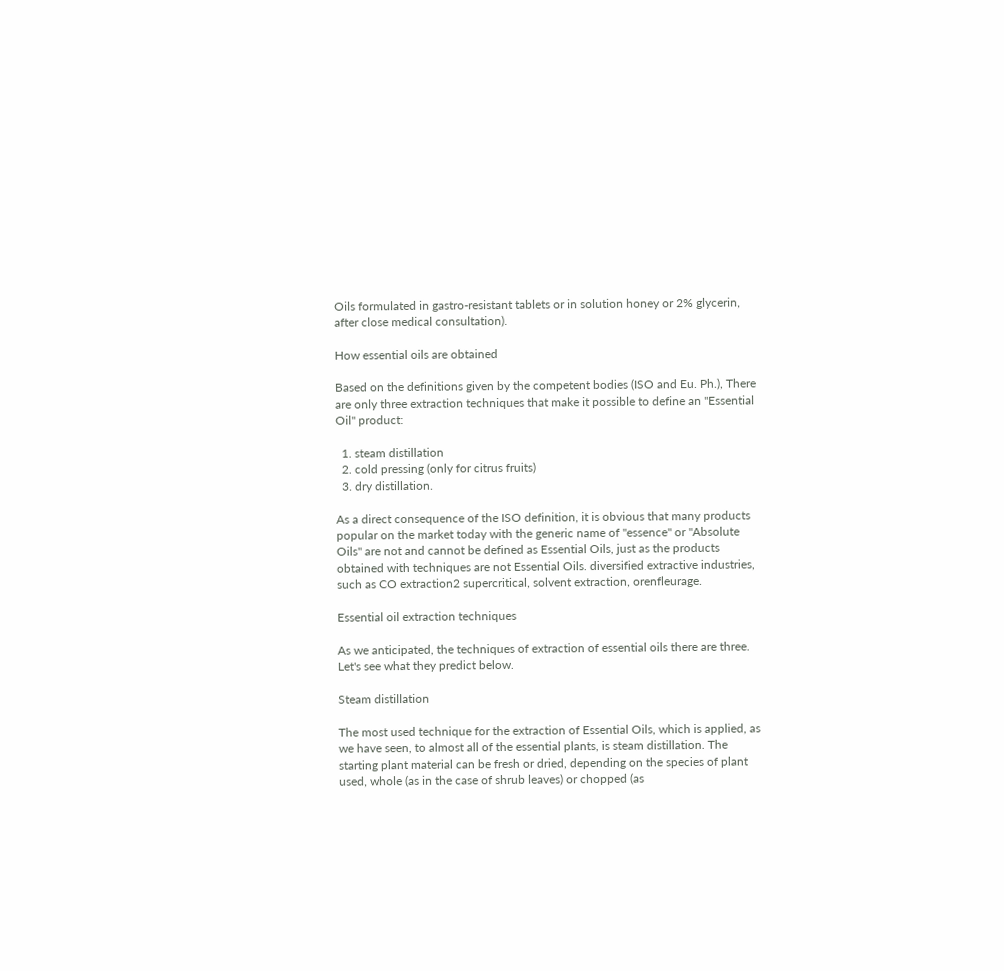Oils formulated in gastro-resistant tablets or in solution honey or 2% glycerin, after close medical consultation).

How essential oils are obtained

Based on the definitions given by the competent bodies (ISO and Eu. Ph.), There are only three extraction techniques that make it possible to define an "Essential Oil" product:

  1. steam distillation
  2. cold pressing (only for citrus fruits)
  3. dry distillation.

As a direct consequence of the ISO definition, it is obvious that many products popular on the market today with the generic name of "essence" or "Absolute Oils" are not and cannot be defined as Essential Oils, just as the products obtained with techniques are not Essential Oils. diversified extractive industries, such as CO extraction2 supercritical, solvent extraction, orenfleurage.

Essential oil extraction techniques

As we anticipated, the techniques of extraction of essential oils there are three. Let's see what they predict below.

Steam distillation

The most used technique for the extraction of Essential Oils, which is applied, as we have seen, to almost all of the essential plants, is steam distillation. The starting plant material can be fresh or dried, depending on the species of plant used, whole (as in the case of shrub leaves) or chopped (as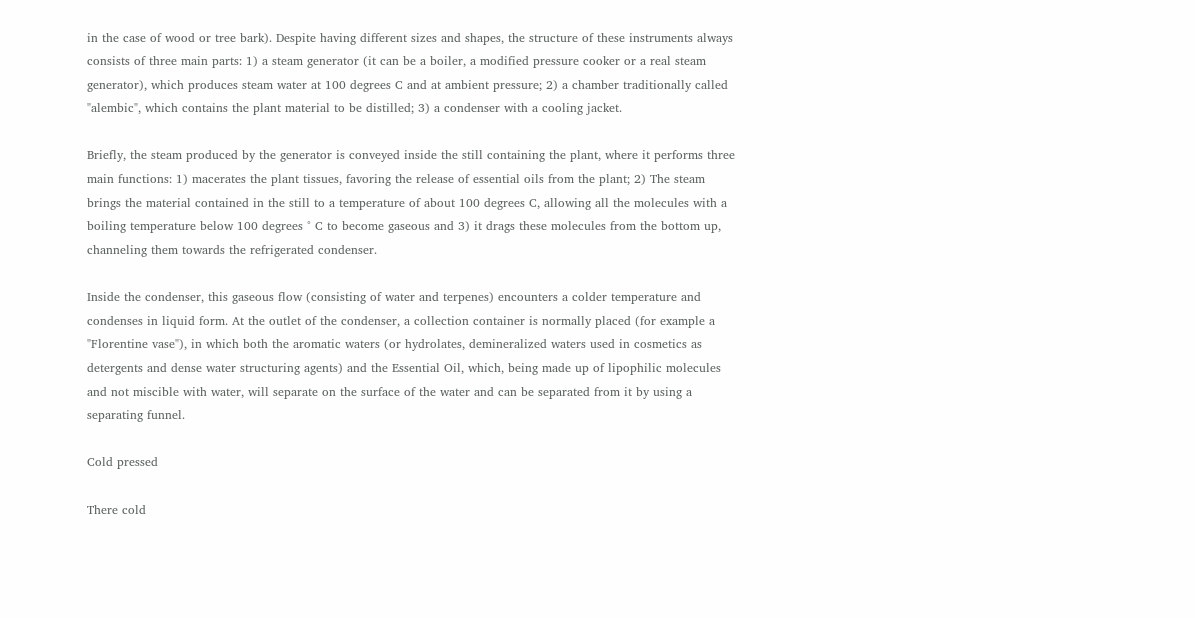in the case of wood or tree bark). Despite having different sizes and shapes, the structure of these instruments always consists of three main parts: 1) a steam generator (it can be a boiler, a modified pressure cooker or a real steam generator), which produces steam water at 100 degrees C and at ambient pressure; 2) a chamber traditionally called "alembic", which contains the plant material to be distilled; 3) a condenser with a cooling jacket.

Briefly, the steam produced by the generator is conveyed inside the still containing the plant, where it performs three main functions: 1) macerates the plant tissues, favoring the release of essential oils from the plant; 2) The steam brings the material contained in the still to a temperature of about 100 degrees C, allowing all the molecules with a boiling temperature below 100 degrees ° C to become gaseous and 3) it drags these molecules from the bottom up, channeling them towards the refrigerated condenser.

Inside the condenser, this gaseous flow (consisting of water and terpenes) encounters a colder temperature and condenses in liquid form. At the outlet of the condenser, a collection container is normally placed (for example a "Florentine vase"), in which both the aromatic waters (or hydrolates, demineralized waters used in cosmetics as detergents and dense water structuring agents) and the Essential Oil, which, being made up of lipophilic molecules and not miscible with water, will separate on the surface of the water and can be separated from it by using a separating funnel.

Cold pressed

There cold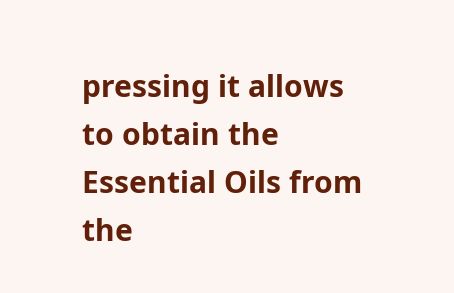pressing it allows to obtain the Essential Oils from the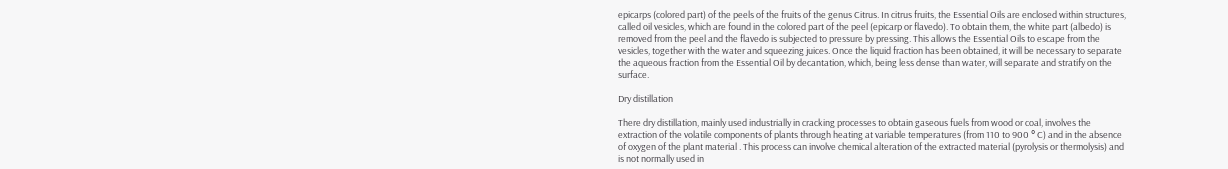epicarps (colored part) of the peels of the fruits of the genus Citrus. In citrus fruits, the Essential Oils are enclosed within structures, called oil vesicles, which are found in the colored part of the peel (epicarp or flavedo). To obtain them, the white part (albedo) is removed from the peel and the flavedo is subjected to pressure by pressing. This allows the Essential Oils to escape from the vesicles, together with the water and squeezing juices. Once the liquid fraction has been obtained, it will be necessary to separate the aqueous fraction from the Essential Oil by decantation, which, being less dense than water, will separate and stratify on the surface.

Dry distillation

There dry distillation, mainly used industrially in cracking processes to obtain gaseous fuels from wood or coal, involves the extraction of the volatile components of plants through heating at variable temperatures (from 110 to 900 ° C) and in the absence of oxygen of the plant material . This process can involve chemical alteration of the extracted material (pyrolysis or thermolysis) and is not normally used in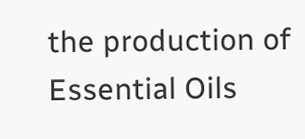the production of Essential Oils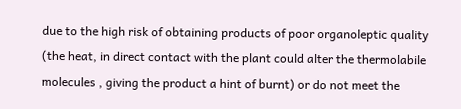due to the high risk of obtaining products of poor organoleptic quality (the heat, in direct contact with the plant could alter the thermolabile molecules , giving the product a hint of burnt) or do not meet the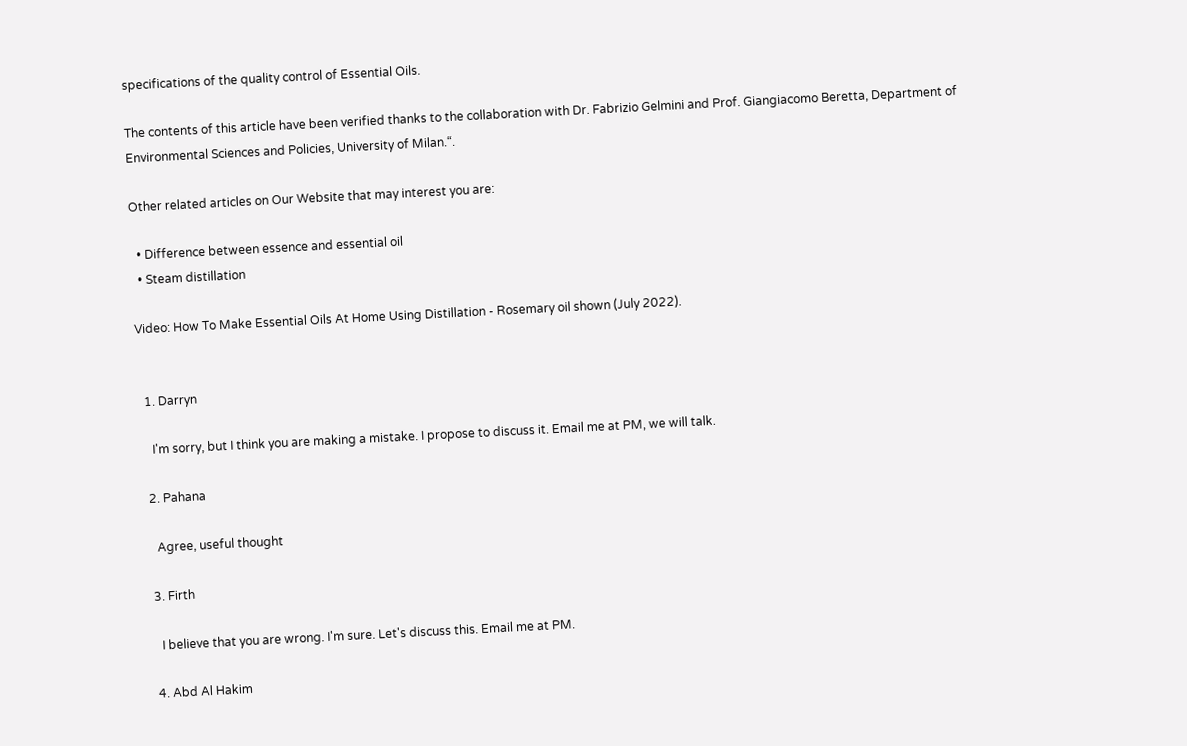specifications of the quality control of Essential Oils.

The contents of this article have been verified thanks to the collaboration with Dr. Fabrizio Gelmini and Prof. Giangiacomo Beretta, Department of Environmental Sciences and Policies, University of Milan.“.

Other related articles on Our Website that may interest you are:

  • Difference between essence and essential oil
  • Steam distillation

Video: How To Make Essential Oils At Home Using Distillation - Rosemary oil shown (July 2022).


  1. Darryn

    I'm sorry, but I think you are making a mistake. I propose to discuss it. Email me at PM, we will talk.

  2. Pahana

    Agree, useful thought

  3. Firth

    I believe that you are wrong. I'm sure. Let's discuss this. Email me at PM.

  4. Abd Al Hakim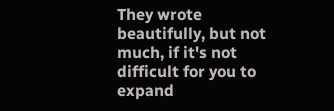They wrote beautifully, but not much, if it's not difficult for you to expand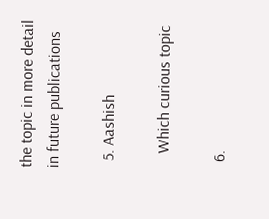the topic in more detail in future publications

  5. Aashish

    Which curious topic

  6.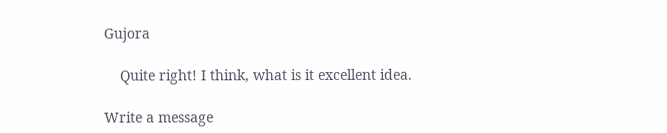Gujora

    Quite right! I think, what is it excellent idea.

Write a message